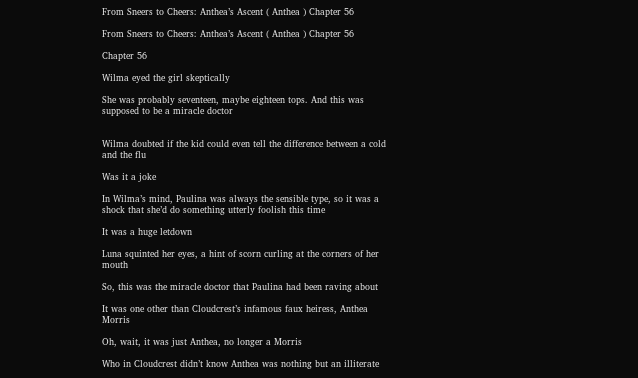From Sneers to Cheers: Anthea’s Ascent ( Anthea ) Chapter 56

From Sneers to Cheers: Anthea’s Ascent ( Anthea ) Chapter 56

Chapter 56

Wilma eyed the girl skeptically

She was probably seventeen, maybe eighteen tops. And this was supposed to be a miracle doctor


Wilma doubted if the kid could even tell the difference between a cold and the flu

Was it a joke

In Wilma’s mind, Paulina was always the sensible type, so it was a shock that she’d do something utterly foolish this time

It was a huge letdown

Luna squinted her eyes, a hint of scorn curling at the corners of her mouth

So, this was the miracle doctor that Paulina had been raving about

It was one other than Cloudcrest’s infamous faux heiress, Anthea Morris

Oh, wait, it was just Anthea, no longer a Morris

Who in Cloudcrest didn’t know Anthea was nothing but an illiterate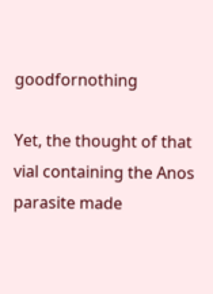goodfornothing

Yet, the thought of that vial containing the Anos parasite made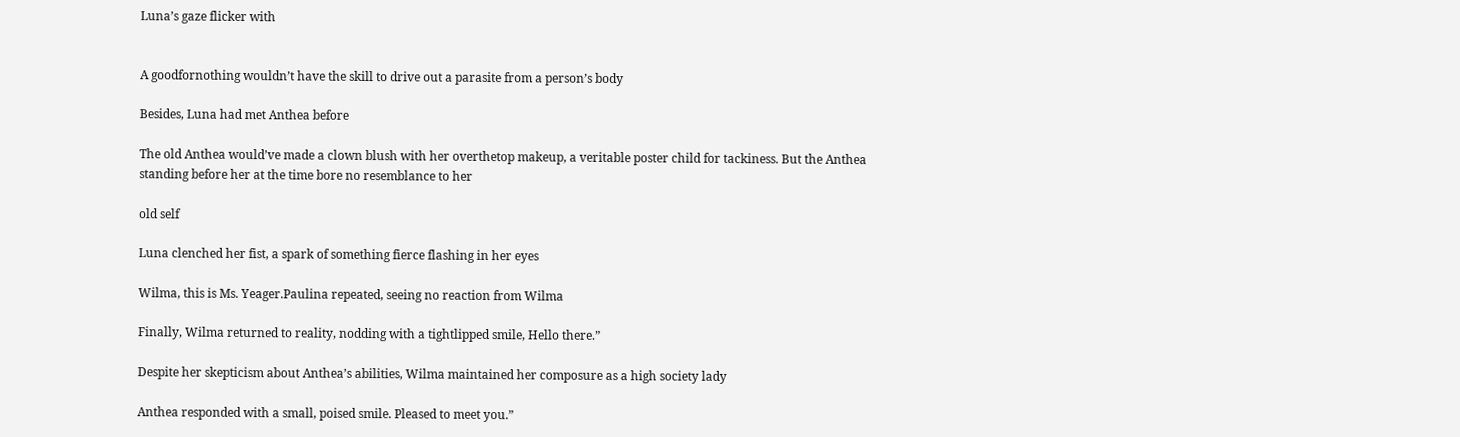Luna’s gaze flicker with


A goodfornothing wouldn’t have the skill to drive out a parasite from a person’s body

Besides, Luna had met Anthea before

The old Anthea would’ve made a clown blush with her overthetop makeup, a veritable poster child for tackiness. But the Anthea standing before her at the time bore no resemblance to her

old self

Luna clenched her fist, a spark of something fierce flashing in her eyes

Wilma, this is Ms. Yeager.Paulina repeated, seeing no reaction from Wilma

Finally, Wilma returned to reality, nodding with a tightlipped smile, Hello there.”

Despite her skepticism about Anthea’s abilities, Wilma maintained her composure as a high society lady

Anthea responded with a small, poised smile. Pleased to meet you.”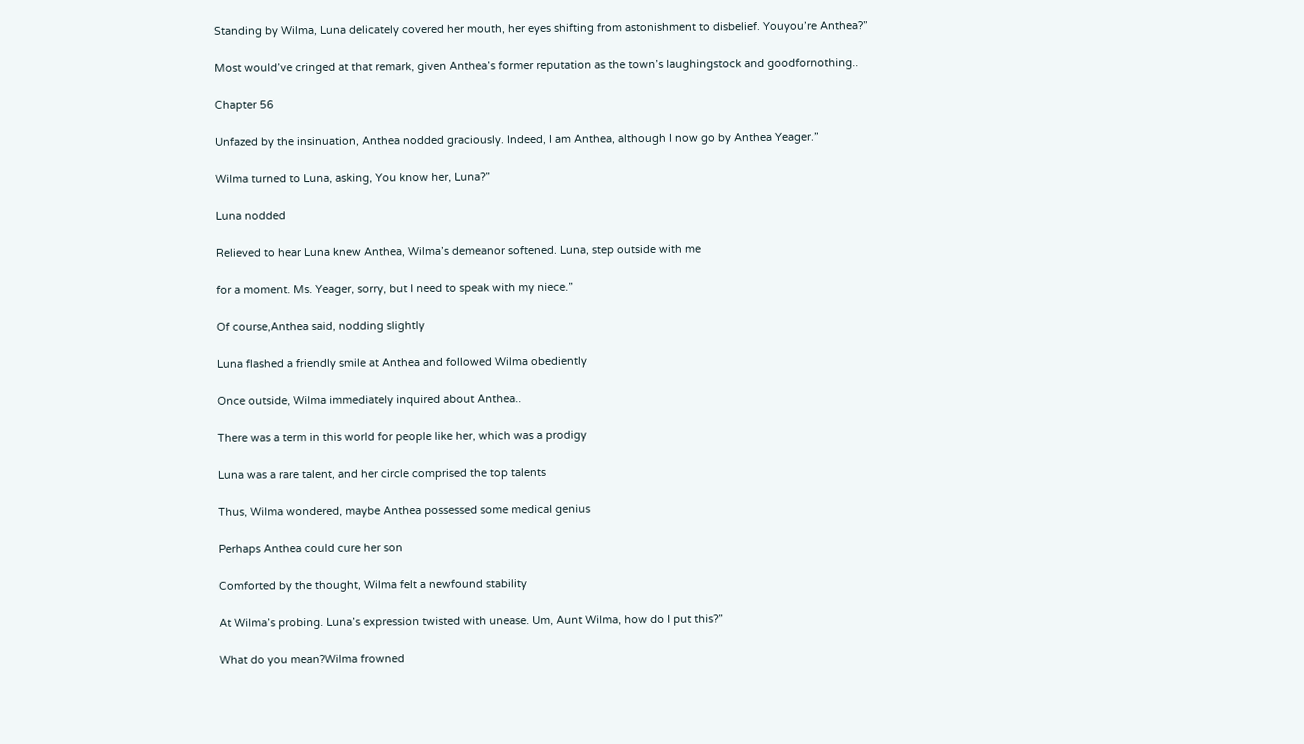Standing by Wilma, Luna delicately covered her mouth, her eyes shifting from astonishment to disbelief. Youyou’re Anthea?”

Most would’ve cringed at that remark, given Anthea’s former reputation as the town’s laughingstock and goodfornothing..

Chapter 56

Unfazed by the insinuation, Anthea nodded graciously. Indeed, I am Anthea, although I now go by Anthea Yeager.”

Wilma turned to Luna, asking, You know her, Luna?”

Luna nodded

Relieved to hear Luna knew Anthea, Wilma’s demeanor softened. Luna, step outside with me

for a moment. Ms. Yeager, sorry, but I need to speak with my niece.”

Of course,Anthea said, nodding slightly

Luna flashed a friendly smile at Anthea and followed Wilma obediently

Once outside, Wilma immediately inquired about Anthea..

There was a term in this world for people like her, which was a prodigy

Luna was a rare talent, and her circle comprised the top talents

Thus, Wilma wondered, maybe Anthea possessed some medical genius

Perhaps Anthea could cure her son

Comforted by the thought, Wilma felt a newfound stability

At Wilma’s probing. Luna’s expression twisted with unease. Um, Aunt Wilma, how do I put this?”

What do you mean?Wilma frowned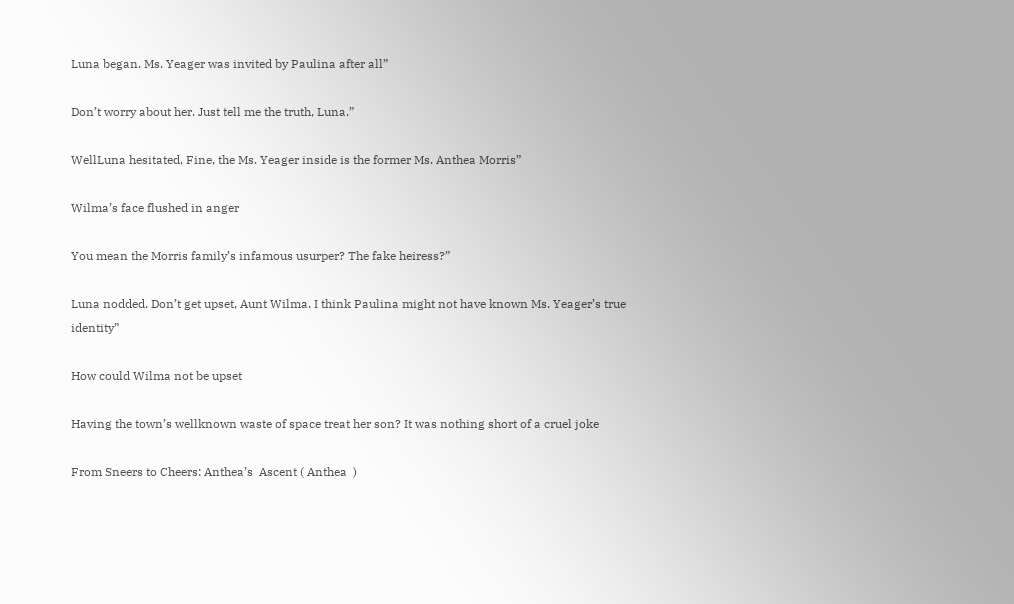Luna began. Ms. Yeager was invited by Paulina after all”

Don’t worry about her. Just tell me the truth, Luna.”

WellLuna hesitated, Fine, the Ms. Yeager inside is the former Ms. Anthea Morris”

Wilma’s face flushed in anger

You mean the Morris family’s infamous usurper? The fake heiress?”

Luna nodded. Don’t get upset, Aunt Wilma. I think Paulina might not have known Ms. Yeager’s true identity”

How could Wilma not be upset

Having the town’s wellknown waste of space treat her son? It was nothing short of a cruel joke

From Sneers to Cheers: Anthea’s  Ascent ( Anthea  )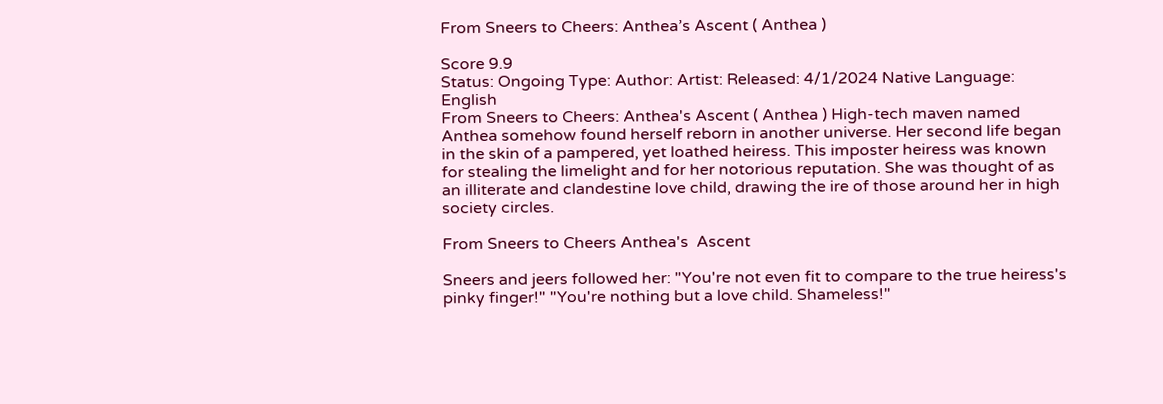From Sneers to Cheers: Anthea’s Ascent ( Anthea )

Score 9.9
Status: Ongoing Type: Author: Artist: Released: 4/1/2024 Native Language: English
From Sneers to Cheers: Anthea's Ascent ( Anthea ) High-tech maven named Anthea somehow found herself reborn in another universe. Her second life began in the skin of a pampered, yet loathed heiress. This imposter heiress was known for stealing the limelight and for her notorious reputation. She was thought of as an illiterate and clandestine love child, drawing the ire of those around her in high society circles.

From Sneers to Cheers Anthea's  Ascent

Sneers and jeers followed her: "You're not even fit to compare to the true heiress's pinky finger!" "You're nothing but a love child. Shameless!"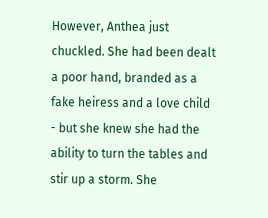However, Anthea just chuckled. She had been dealt a poor hand, branded as a fake heiress and a love child - but she knew she had the ability to turn the tables and stir up a storm. She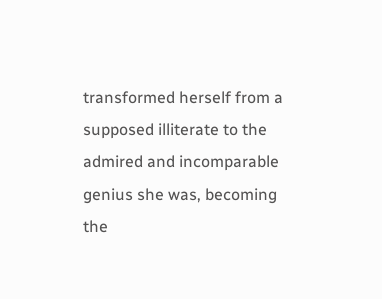transformed herself from a supposed illiterate to the admired and incomparable genius she was, becoming the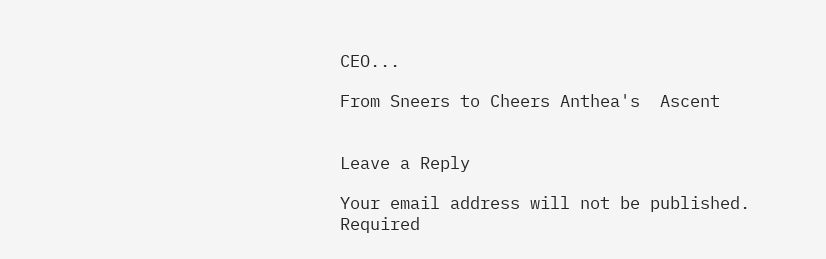CEO...

From Sneers to Cheers Anthea's  Ascent


Leave a Reply

Your email address will not be published. Required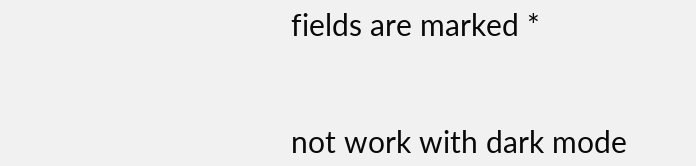fields are marked *


not work with dark mode